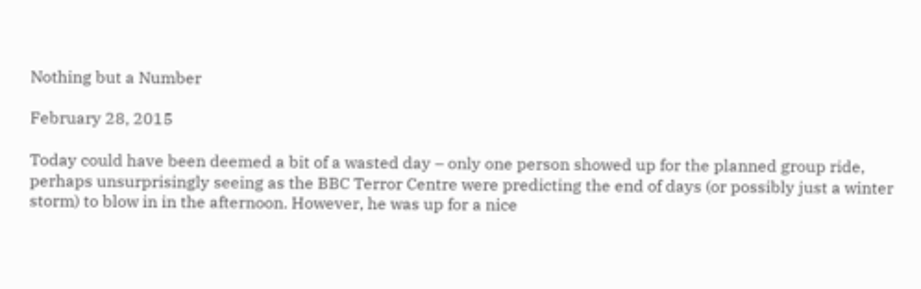Nothing but a Number

February 28, 2015

Today could have been deemed a bit of a wasted day – only one person showed up for the planned group ride, perhaps unsurprisingly seeing as the BBC Terror Centre were predicting the end of days (or possibly just a winter storm) to blow in in the afternoon. However, he was up for a nice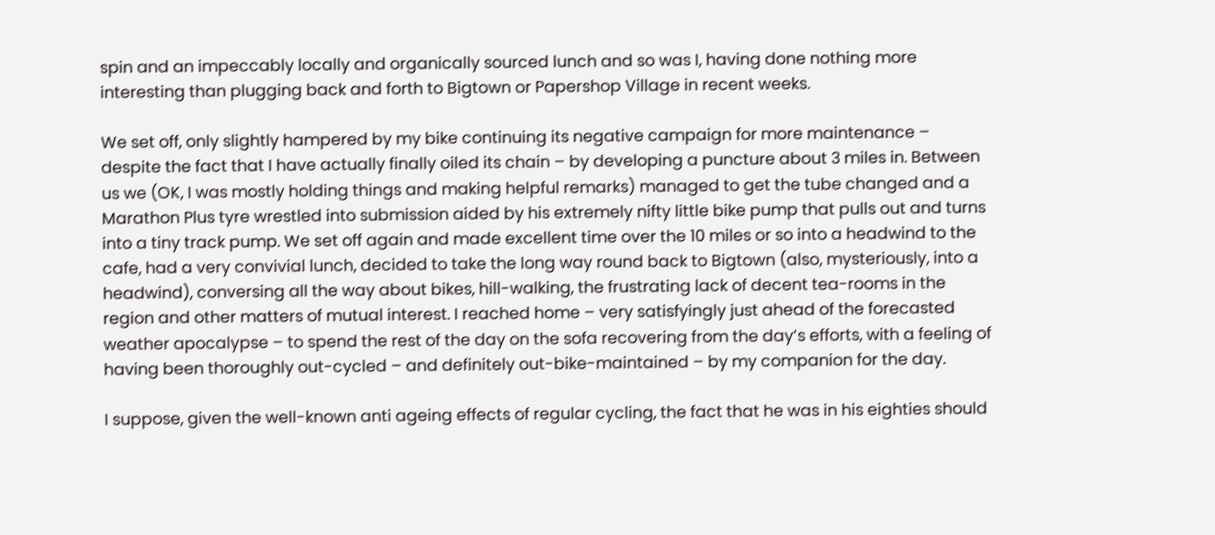spin and an impeccably locally and organically sourced lunch and so was I, having done nothing more interesting than plugging back and forth to Bigtown or Papershop Village in recent weeks.

We set off, only slightly hampered by my bike continuing its negative campaign for more maintenance – despite the fact that I have actually finally oiled its chain – by developing a puncture about 3 miles in. Between us we (OK, I was mostly holding things and making helpful remarks) managed to get the tube changed and a Marathon Plus tyre wrestled into submission aided by his extremely nifty little bike pump that pulls out and turns into a tiny track pump. We set off again and made excellent time over the 10 miles or so into a headwind to the cafe, had a very convivial lunch, decided to take the long way round back to Bigtown (also, mysteriously, into a headwind), conversing all the way about bikes, hill-walking, the frustrating lack of decent tea-rooms in the region and other matters of mutual interest. I reached home – very satisfyingly just ahead of the forecasted weather apocalypse – to spend the rest of the day on the sofa recovering from the day’s efforts, with a feeling of having been thoroughly out-cycled – and definitely out-bike-maintained – by my companion for the day.

I suppose, given the well-known anti ageing effects of regular cycling, the fact that he was in his eighties should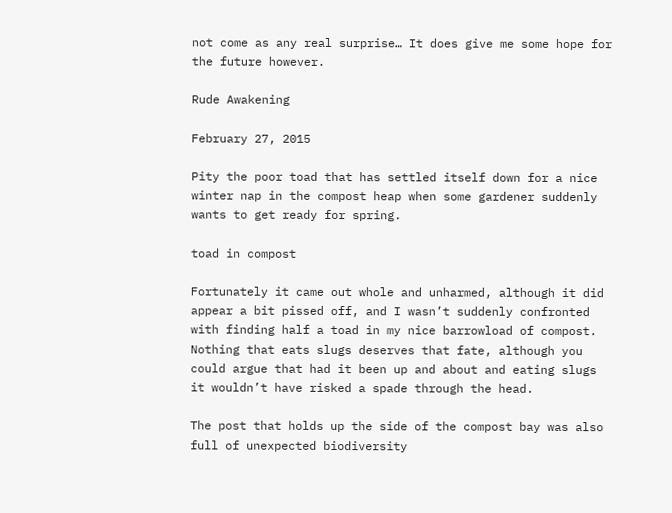not come as any real surprise… It does give me some hope for the future however.

Rude Awakening

February 27, 2015

Pity the poor toad that has settled itself down for a nice winter nap in the compost heap when some gardener suddenly wants to get ready for spring.

toad in compost

Fortunately it came out whole and unharmed, although it did appear a bit pissed off, and I wasn’t suddenly confronted with finding half a toad in my nice barrowload of compost. Nothing that eats slugs deserves that fate, although you could argue that had it been up and about and eating slugs it wouldn’t have risked a spade through the head.

The post that holds up the side of the compost bay was also full of unexpected biodiversity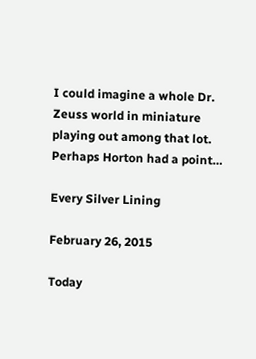I could imagine a whole Dr. Zeuss world in miniature playing out among that lot. Perhaps Horton had a point…

Every Silver Lining

February 26, 2015

Today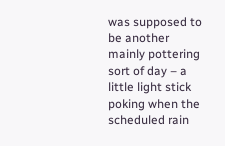was supposed to be another mainly pottering sort of day – a little light stick poking when the scheduled rain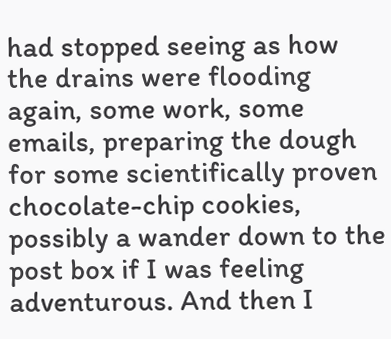had stopped seeing as how the drains were flooding again, some work, some emails, preparing the dough for some scientifically proven chocolate-chip cookies, possibly a wander down to the post box if I was feeling adventurous. And then I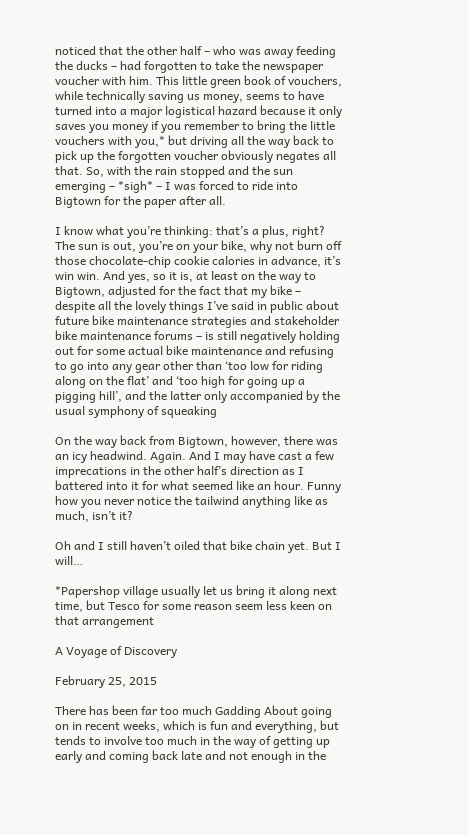noticed that the other half – who was away feeding the ducks – had forgotten to take the newspaper voucher with him. This little green book of vouchers, while technically saving us money, seems to have turned into a major logistical hazard because it only saves you money if you remember to bring the little vouchers with you,* but driving all the way back to pick up the forgotten voucher obviously negates all that. So, with the rain stopped and the sun emerging – *sigh* – I was forced to ride into Bigtown for the paper after all.

I know what you’re thinking: that’s a plus, right? The sun is out, you’re on your bike, why not burn off those chocolate-chip cookie calories in advance, it’s win win. And yes, so it is, at least on the way to Bigtown, adjusted for the fact that my bike – despite all the lovely things I’ve said in public about future bike maintenance strategies and stakeholder bike maintenance forums – is still negatively holding out for some actual bike maintenance and refusing to go into any gear other than ‘too low for riding along on the flat’ and ‘too high for going up a pigging hill’, and the latter only accompanied by the usual symphony of squeaking

On the way back from Bigtown, however, there was an icy headwind. Again. And I may have cast a few imprecations in the other half’s direction as I battered into it for what seemed like an hour. Funny how you never notice the tailwind anything like as much, isn’t it?

Oh and I still haven’t oiled that bike chain yet. But I will…

*Papershop village usually let us bring it along next time, but Tesco for some reason seem less keen on that arrangement

A Voyage of Discovery

February 25, 2015

There has been far too much Gadding About going on in recent weeks, which is fun and everything, but tends to involve too much in the way of getting up early and coming back late and not enough in the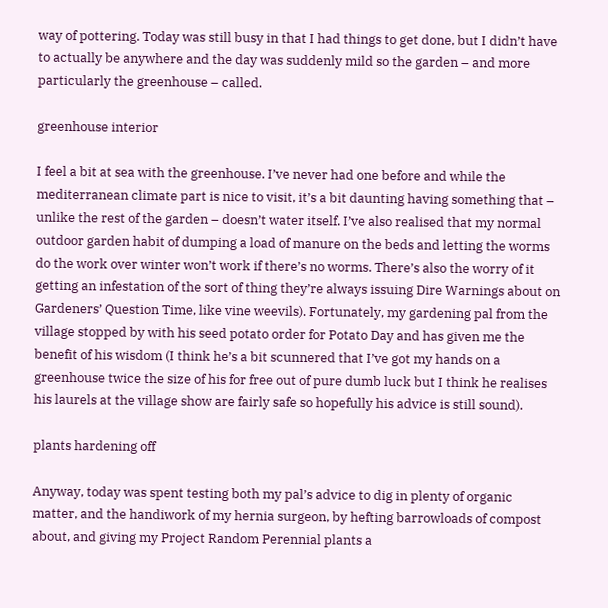way of pottering. Today was still busy in that I had things to get done, but I didn’t have to actually be anywhere and the day was suddenly mild so the garden – and more particularly the greenhouse – called.

greenhouse interior

I feel a bit at sea with the greenhouse. I’ve never had one before and while the mediterranean climate part is nice to visit, it’s a bit daunting having something that – unlike the rest of the garden – doesn’t water itself. I’ve also realised that my normal outdoor garden habit of dumping a load of manure on the beds and letting the worms do the work over winter won’t work if there’s no worms. There’s also the worry of it getting an infestation of the sort of thing they’re always issuing Dire Warnings about on Gardeners’ Question Time, like vine weevils). Fortunately, my gardening pal from the village stopped by with his seed potato order for Potato Day and has given me the benefit of his wisdom (I think he’s a bit scunnered that I’ve got my hands on a greenhouse twice the size of his for free out of pure dumb luck but I think he realises his laurels at the village show are fairly safe so hopefully his advice is still sound).

plants hardening off

Anyway, today was spent testing both my pal’s advice to dig in plenty of organic matter, and the handiwork of my hernia surgeon, by hefting barrowloads of compost about, and giving my Project Random Perennial plants a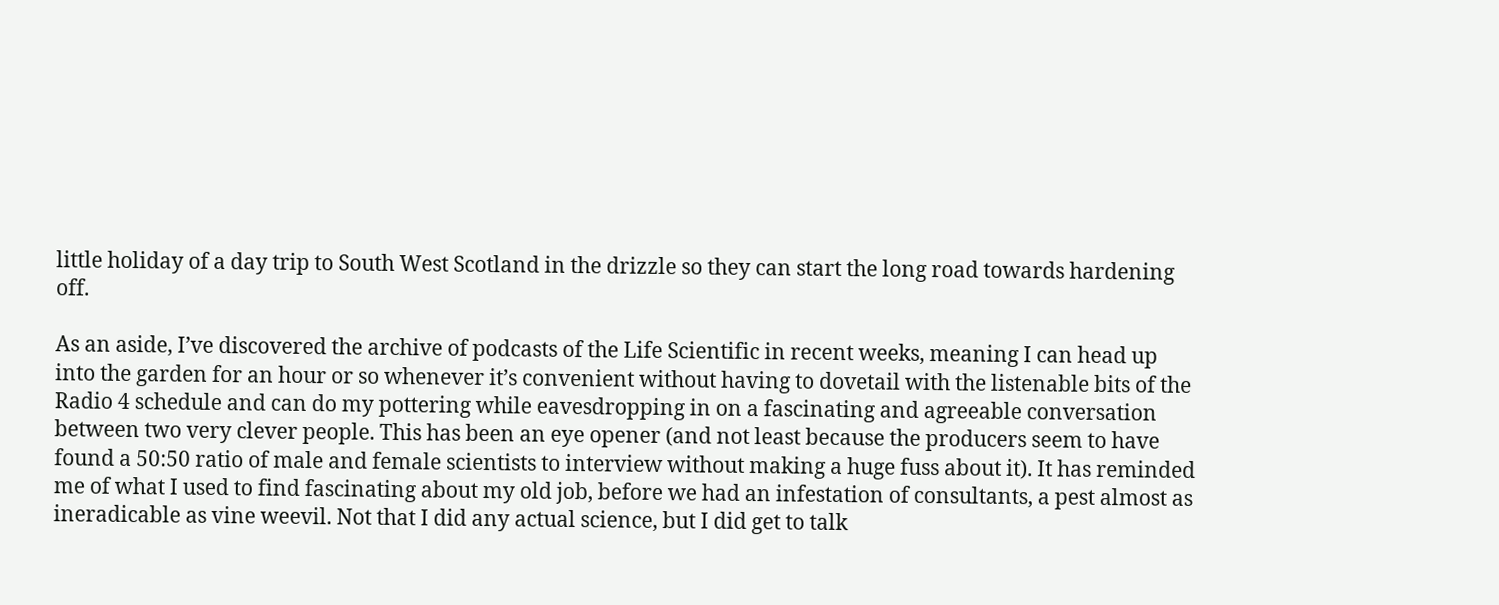little holiday of a day trip to South West Scotland in the drizzle so they can start the long road towards hardening off.

As an aside, I’ve discovered the archive of podcasts of the Life Scientific in recent weeks, meaning I can head up into the garden for an hour or so whenever it’s convenient without having to dovetail with the listenable bits of the Radio 4 schedule and can do my pottering while eavesdropping in on a fascinating and agreeable conversation between two very clever people. This has been an eye opener (and not least because the producers seem to have found a 50:50 ratio of male and female scientists to interview without making a huge fuss about it). It has reminded me of what I used to find fascinating about my old job, before we had an infestation of consultants, a pest almost as ineradicable as vine weevil. Not that I did any actual science, but I did get to talk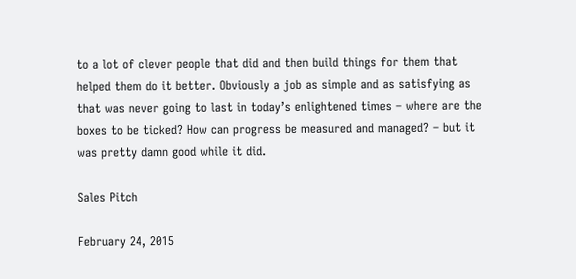to a lot of clever people that did and then build things for them that helped them do it better. Obviously a job as simple and as satisfying as that was never going to last in today’s enlightened times – where are the boxes to be ticked? How can progress be measured and managed? – but it was pretty damn good while it did.

Sales Pitch

February 24, 2015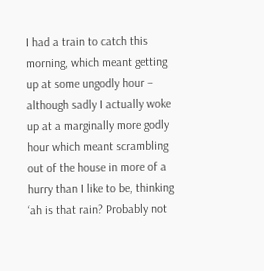I had a train to catch this morning, which meant getting up at some ungodly hour – although sadly I actually woke up at a marginally more godly hour which meant scrambling out of the house in more of a hurry than I like to be, thinking ‘ah is that rain? Probably not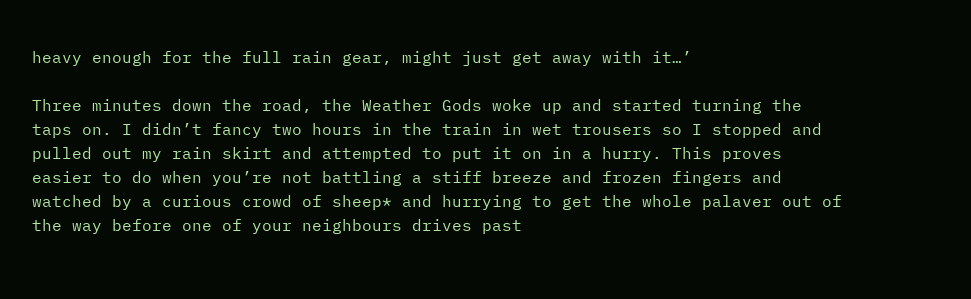heavy enough for the full rain gear, might just get away with it…’

Three minutes down the road, the Weather Gods woke up and started turning the taps on. I didn’t fancy two hours in the train in wet trousers so I stopped and pulled out my rain skirt and attempted to put it on in a hurry. This proves easier to do when you’re not battling a stiff breeze and frozen fingers and watched by a curious crowd of sheep* and hurrying to get the whole palaver out of the way before one of your neighbours drives past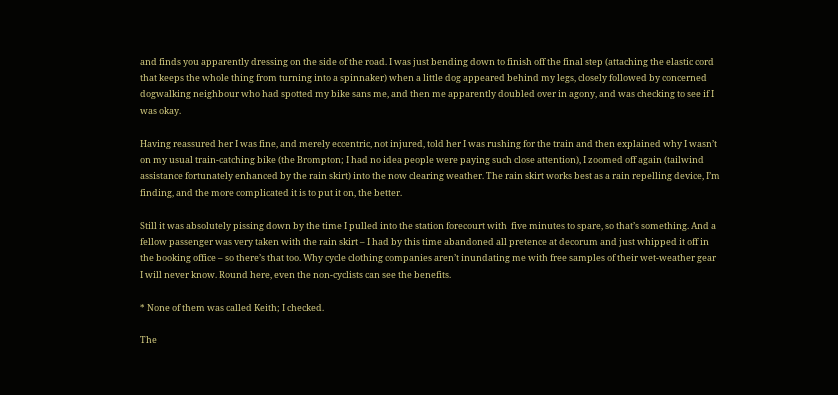and finds you apparently dressing on the side of the road. I was just bending down to finish off the final step (attaching the elastic cord that keeps the whole thing from turning into a spinnaker) when a little dog appeared behind my legs, closely followed by concerned dogwalking neighbour who had spotted my bike sans me, and then me apparently doubled over in agony, and was checking to see if I was okay.

Having reassured her I was fine, and merely eccentric, not injured, told her I was rushing for the train and then explained why I wasn’t on my usual train-catching bike (the Brompton; I had no idea people were paying such close attention), I zoomed off again (tailwind assistance fortunately enhanced by the rain skirt) into the now clearing weather. The rain skirt works best as a rain repelling device, I’m finding, and the more complicated it is to put it on, the better.

Still it was absolutely pissing down by the time I pulled into the station forecourt with  five minutes to spare, so that’s something. And a fellow passenger was very taken with the rain skirt – I had by this time abandoned all pretence at decorum and just whipped it off in the booking office – so there’s that too. Why cycle clothing companies aren’t inundating me with free samples of their wet-weather gear I will never know. Round here, even the non-cyclists can see the benefits.

* None of them was called Keith; I checked.

The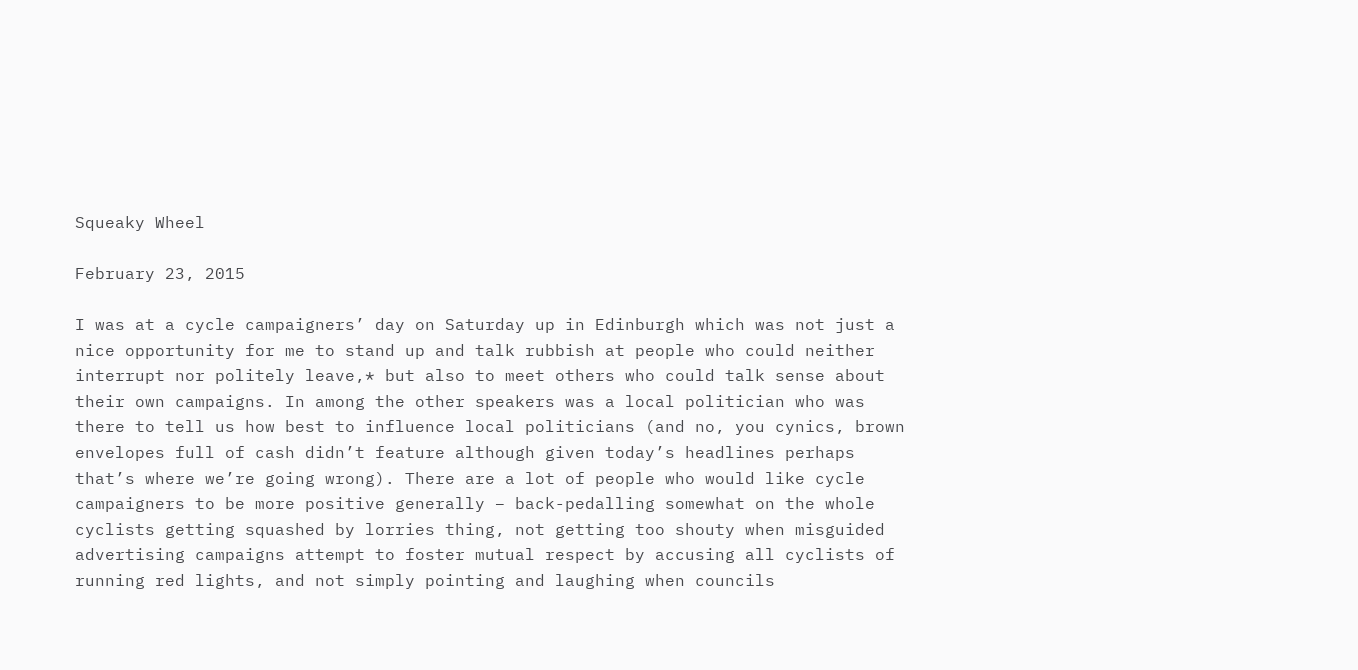Squeaky Wheel

February 23, 2015

I was at a cycle campaigners’ day on Saturday up in Edinburgh which was not just a nice opportunity for me to stand up and talk rubbish at people who could neither interrupt nor politely leave,* but also to meet others who could talk sense about their own campaigns. In among the other speakers was a local politician who was there to tell us how best to influence local politicians (and no, you cynics, brown envelopes full of cash didn’t feature although given today’s headlines perhaps that’s where we’re going wrong). There are a lot of people who would like cycle campaigners to be more positive generally – back-pedalling somewhat on the whole cyclists getting squashed by lorries thing, not getting too shouty when misguided advertising campaigns attempt to foster mutual respect by accusing all cyclists of running red lights, and not simply pointing and laughing when councils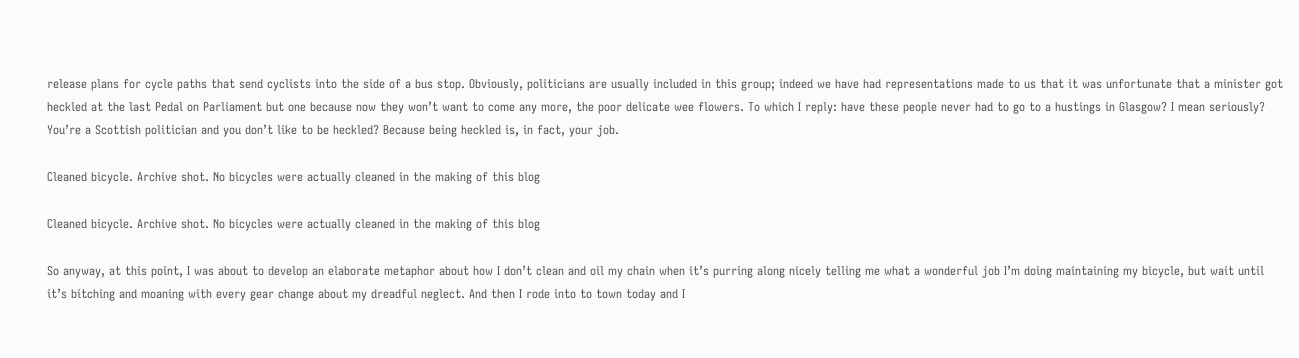release plans for cycle paths that send cyclists into the side of a bus stop. Obviously, politicians are usually included in this group; indeed we have had representations made to us that it was unfortunate that a minister got heckled at the last Pedal on Parliament but one because now they won’t want to come any more, the poor delicate wee flowers. To which I reply: have these people never had to go to a hustings in Glasgow? I mean seriously? You’re a Scottish politician and you don’t like to be heckled? Because being heckled is, in fact, your job.

Cleaned bicycle. Archive shot. No bicycles were actually cleaned in the making of this blog

Cleaned bicycle. Archive shot. No bicycles were actually cleaned in the making of this blog

So anyway, at this point, I was about to develop an elaborate metaphor about how I don’t clean and oil my chain when it’s purring along nicely telling me what a wonderful job I’m doing maintaining my bicycle, but wait until it’s bitching and moaning with every gear change about my dreadful neglect. And then I rode into to town today and I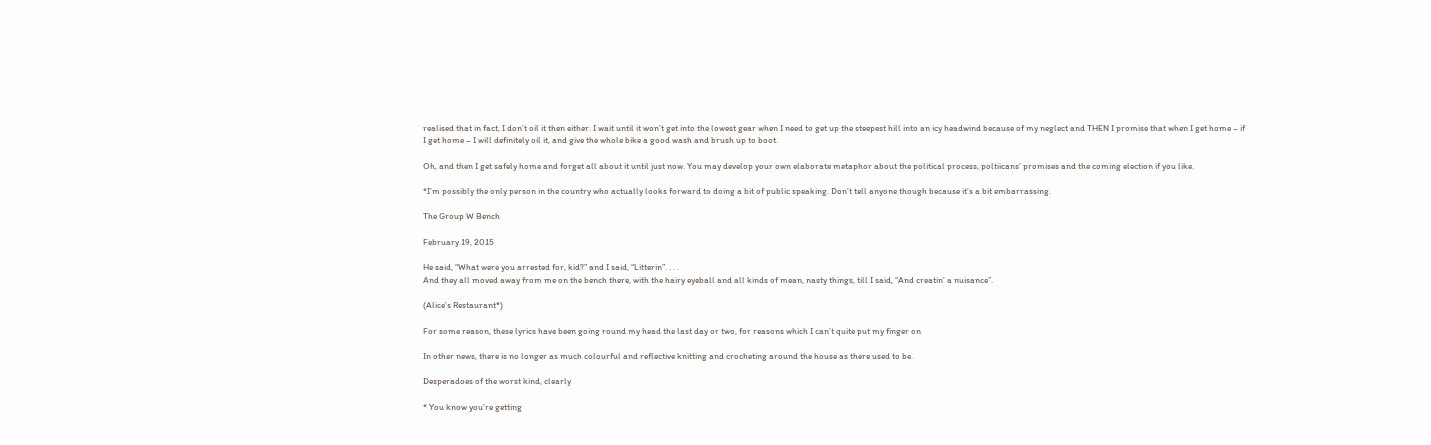realised that in fact, I don’t oil it then either. I wait until it won’t get into the lowest gear when I need to get up the steepest hill into an icy headwind because of my neglect and THEN I promise that when I get home – if I get home – I will definitely oil it, and give the whole bike a good wash and brush up to boot.

Oh, and then I get safely home and forget all about it until just now. You may develop your own elaborate metaphor about the political process, poltiicans’ promises and the coming election if you like.

*I’m possibly the only person in the country who actually looks forward to doing a bit of public speaking. Don’t tell anyone though because it’s a bit embarrassing.

The Group W Bench

February 19, 2015

He said, “What were you arrested for, kid?” and I said, “Litterin”. . . .
And they all moved away from me on the bench there, with the hairy eyeball and all kinds of mean, nasty things, till I said, “And creatin’ a nuisance”.

(Alice’s Restaurant*)

For some reason, these lyrics have been going round my head the last day or two, for reasons which I can’t quite put my finger on

In other news, there is no longer as much colourful and reflective knitting and crocheting around the house as there used to be.

Desperadoes of the worst kind, clearly

* You know you’re getting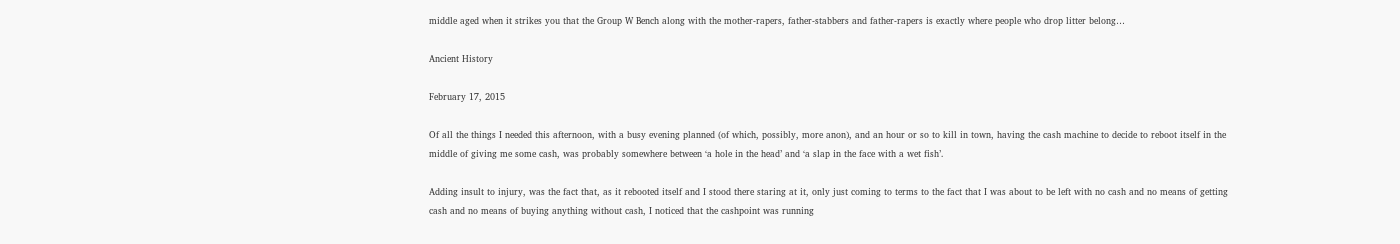middle aged when it strikes you that the Group W Bench along with the mother-rapers, father-stabbers and father-rapers is exactly where people who drop litter belong…

Ancient History

February 17, 2015

Of all the things I needed this afternoon, with a busy evening planned (of which, possibly, more anon), and an hour or so to kill in town, having the cash machine to decide to reboot itself in the middle of giving me some cash, was probably somewhere between ‘a hole in the head’ and ‘a slap in the face with a wet fish’.

Adding insult to injury, was the fact that, as it rebooted itself and I stood there staring at it, only just coming to terms to the fact that I was about to be left with no cash and no means of getting cash and no means of buying anything without cash, I noticed that the cashpoint was running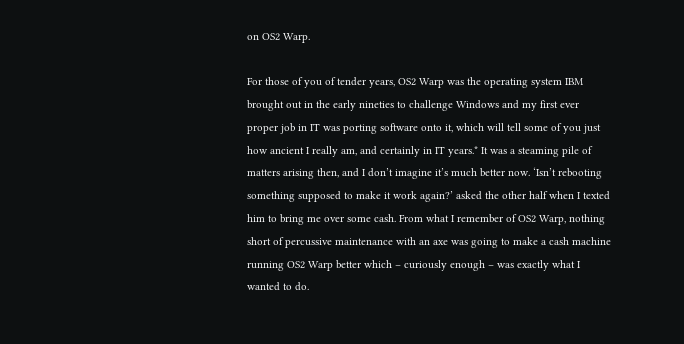on OS2 Warp.

For those of you of tender years, OS2 Warp was the operating system IBM brought out in the early nineties to challenge Windows and my first ever proper job in IT was porting software onto it, which will tell some of you just how ancient I really am, and certainly in IT years.* It was a steaming pile of matters arising then, and I don’t imagine it’s much better now. ‘Isn’t rebooting something supposed to make it work again?’ asked the other half when I texted him to bring me over some cash. From what I remember of OS2 Warp, nothing short of percussive maintenance with an axe was going to make a cash machine running OS2 Warp better which – curiously enough – was exactly what I wanted to do.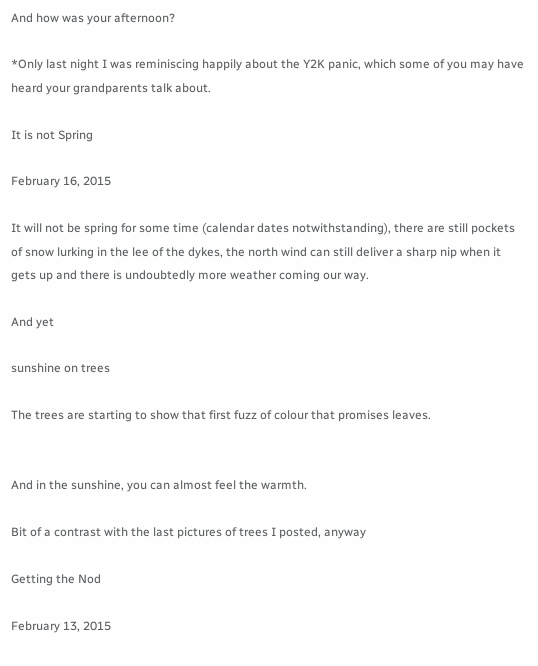And how was your afternoon?

*Only last night I was reminiscing happily about the Y2K panic, which some of you may have heard your grandparents talk about.

It is not Spring

February 16, 2015

It will not be spring for some time (calendar dates notwithstanding), there are still pockets of snow lurking in the lee of the dykes, the north wind can still deliver a sharp nip when it gets up and there is undoubtedly more weather coming our way.

And yet

sunshine on trees

The trees are starting to show that first fuzz of colour that promises leaves.


And in the sunshine, you can almost feel the warmth.

Bit of a contrast with the last pictures of trees I posted, anyway

Getting the Nod

February 13, 2015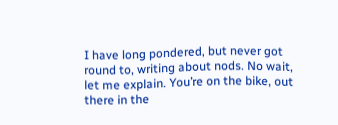I have long pondered, but never got round to, writing about nods. No wait, let me explain. You’re on the bike, out there in the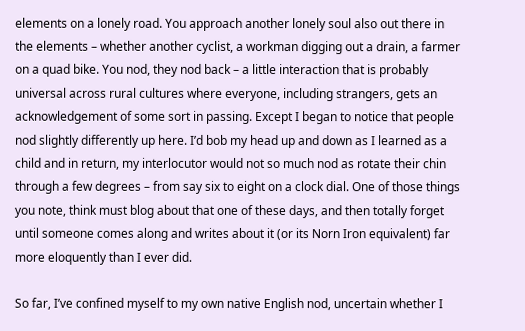elements on a lonely road. You approach another lonely soul also out there in the elements – whether another cyclist, a workman digging out a drain, a farmer on a quad bike. You nod, they nod back – a little interaction that is probably universal across rural cultures where everyone, including strangers, gets an acknowledgement of some sort in passing. Except I began to notice that people nod slightly differently up here. I’d bob my head up and down as I learned as a child and in return, my interlocutor would not so much nod as rotate their chin through a few degrees – from say six to eight on a clock dial. One of those things you note, think must blog about that one of these days, and then totally forget until someone comes along and writes about it (or its Norn Iron equivalent) far more eloquently than I ever did.

So far, I’ve confined myself to my own native English nod, uncertain whether I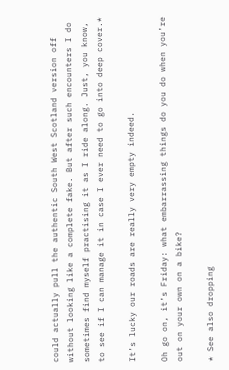could actually pull the authentic South West Scotland version off without looking like a complete fake. But after such encounters I do sometimes find myself practising it as I ride along. Just, you know, to see if I can manage it in case I ever need to go into deep cover.*

It’s lucky our roads are really very empty indeed.

Oh go on, it’s Friday: what embarrassing things do you do when you’re out on your own on a bike?

* See also dropping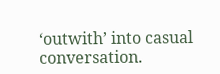‘outwith’ into casual conversation.